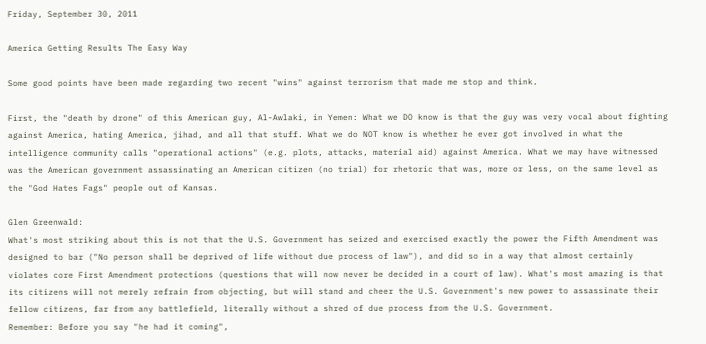Friday, September 30, 2011

America Getting Results The Easy Way

Some good points have been made regarding two recent "wins" against terrorism that made me stop and think.

First, the "death by drone" of this American guy, Al-Awlaki, in Yemen: What we DO know is that the guy was very vocal about fighting against America, hating America, jihad, and all that stuff. What we do NOT know is whether he ever got involved in what the intelligence community calls "operational actions" (e.g. plots, attacks, material aid) against America. What we may have witnessed was the American government assassinating an American citizen (no trial) for rhetoric that was, more or less, on the same level as the "God Hates Fags" people out of Kansas.

Glen Greenwald:
What's most striking about this is not that the U.S. Government has seized and exercised exactly the power the Fifth Amendment was designed to bar ("No person shall be deprived of life without due process of law"), and did so in a way that almost certainly violates core First Amendment protections (questions that will now never be decided in a court of law). What's most amazing is that its citizens will not merely refrain from objecting, but will stand and cheer the U.S. Government's new power to assassinate their fellow citizens, far from any battlefield, literally without a shred of due process from the U.S. Government.
Remember: Before you say "he had it coming",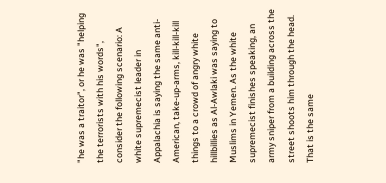"he was a traitor", or he was "helping the terrorists with his words", consider the following scenario: A white supremecist leader in Appalachia is saying the same anti-American, take-up-arms, kill-kill-kill things to a crowd of angry white hillbillies as Al-Awlaki was saying to Muslims in Yemen. As the white supremecist finishes speaking, an army sniper from a building across the street shoots him through the head. That is the same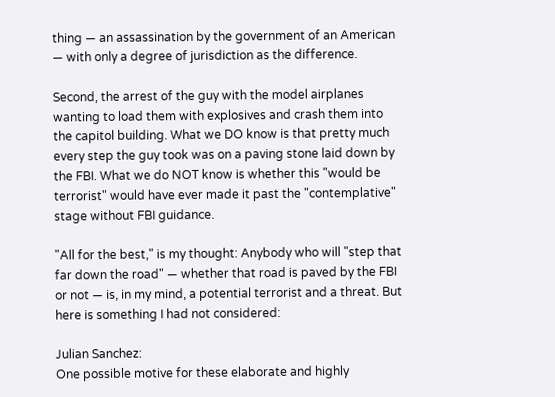thing — an assassination by the government of an American — with only a degree of jurisdiction as the difference.

Second, the arrest of the guy with the model airplanes wanting to load them with explosives and crash them into the capitol building. What we DO know is that pretty much every step the guy took was on a paving stone laid down by the FBI. What we do NOT know is whether this "would be terrorist" would have ever made it past the "contemplative" stage without FBI guidance.

"All for the best," is my thought: Anybody who will "step that far down the road" — whether that road is paved by the FBI or not — is, in my mind, a potential terrorist and a threat. But here is something I had not considered:

Julian Sanchez:
One possible motive for these elaborate and highly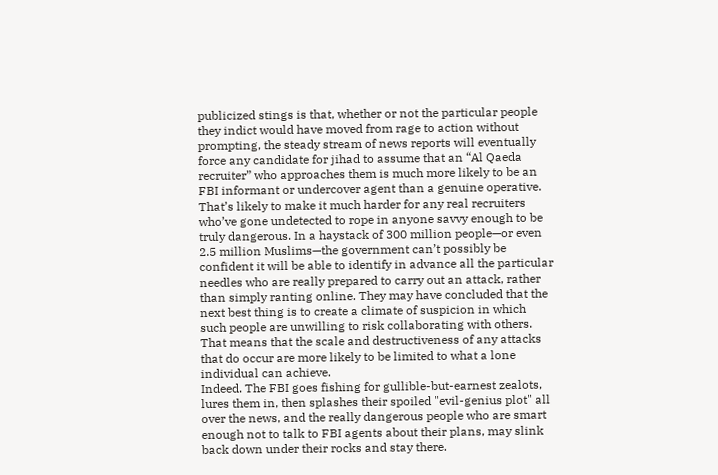publicized stings is that, whether or not the particular people they indict would have moved from rage to action without prompting, the steady stream of news reports will eventually force any candidate for jihad to assume that an “Al Qaeda recruiter” who approaches them is much more likely to be an FBI informant or undercover agent than a genuine operative. That’s likely to make it much harder for any real recruiters who’ve gone undetected to rope in anyone savvy enough to be truly dangerous. In a haystack of 300 million people—or even 2.5 million Muslims—the government can’t possibly be confident it will be able to identify in advance all the particular needles who are really prepared to carry out an attack, rather than simply ranting online. They may have concluded that the next best thing is to create a climate of suspicion in which such people are unwilling to risk collaborating with others. That means that the scale and destructiveness of any attacks that do occur are more likely to be limited to what a lone individual can achieve.
Indeed. The FBI goes fishing for gullible-but-earnest zealots, lures them in, then splashes their spoiled "evil-genius plot" all over the news, and the really dangerous people who are smart enough not to talk to FBI agents about their plans, may slink back down under their rocks and stay there.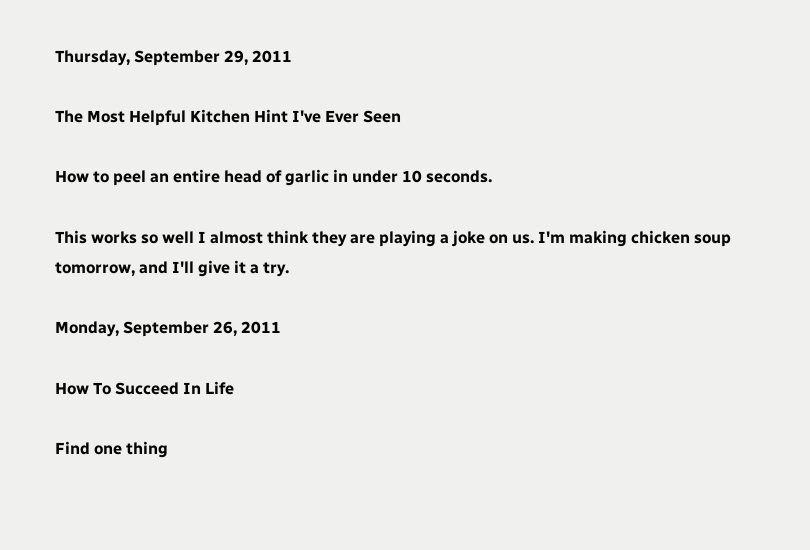Thursday, September 29, 2011

The Most Helpful Kitchen Hint I've Ever Seen

How to peel an entire head of garlic in under 10 seconds.

This works so well I almost think they are playing a joke on us. I'm making chicken soup tomorrow, and I'll give it a try.

Monday, September 26, 2011

How To Succeed In Life

Find one thing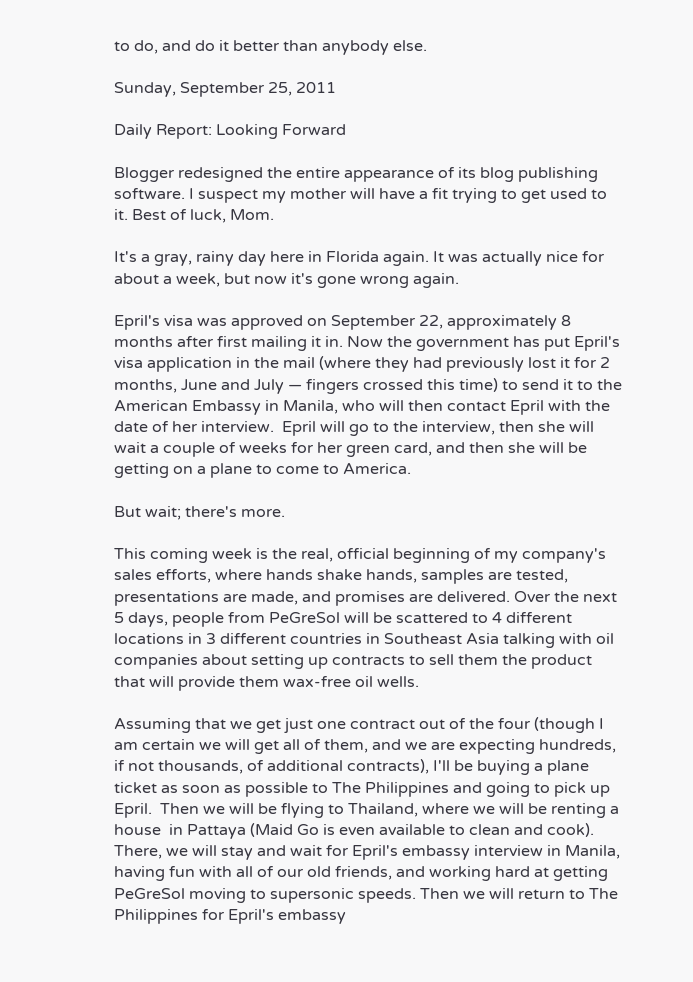to do, and do it better than anybody else.

Sunday, September 25, 2011

Daily Report: Looking Forward

Blogger redesigned the entire appearance of its blog publishing software. I suspect my mother will have a fit trying to get used to it. Best of luck, Mom.

It's a gray, rainy day here in Florida again. It was actually nice for about a week, but now it's gone wrong again.

Epril's visa was approved on September 22, approximately 8 months after first mailing it in. Now the government has put Epril's visa application in the mail (where they had previously lost it for 2 months, June and July — fingers crossed this time) to send it to the American Embassy in Manila, who will then contact Epril with the date of her interview.  Epril will go to the interview, then she will wait a couple of weeks for her green card, and then she will be getting on a plane to come to America.

But wait; there's more.

This coming week is the real, official beginning of my company's sales efforts, where hands shake hands, samples are tested, presentations are made, and promises are delivered. Over the next 5 days, people from PeGreSol will be scattered to 4 different locations in 3 different countries in Southeast Asia talking with oil companies about setting up contracts to sell them the product that will provide them wax-free oil wells.

Assuming that we get just one contract out of the four (though I am certain we will get all of them, and we are expecting hundreds, if not thousands, of additional contracts), I'll be buying a plane ticket as soon as possible to The Philippines and going to pick up Epril.  Then we will be flying to Thailand, where we will be renting a house  in Pattaya (Maid Go is even available to clean and cook). There, we will stay and wait for Epril's embassy interview in Manila, having fun with all of our old friends, and working hard at getting PeGreSol moving to supersonic speeds. Then we will return to The Philippines for Epril's embassy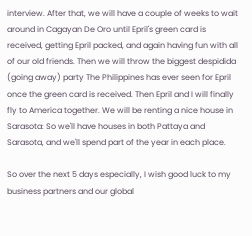interview. After that, we will have a couple of weeks to wait around in Cagayan De Oro until Epril's green card is received, getting Epril packed, and again having fun with all of our old friends. Then we will throw the biggest despidida (going away) party The Philippines has ever seen for Epril once the green card is received. Then Epril and I will finally fly to America together. We will be renting a nice house in Sarasota: So we'll have houses in both Pattaya and Sarasota, and we'll spend part of the year in each place.

So over the next 5 days especially, I wish good luck to my business partners and our global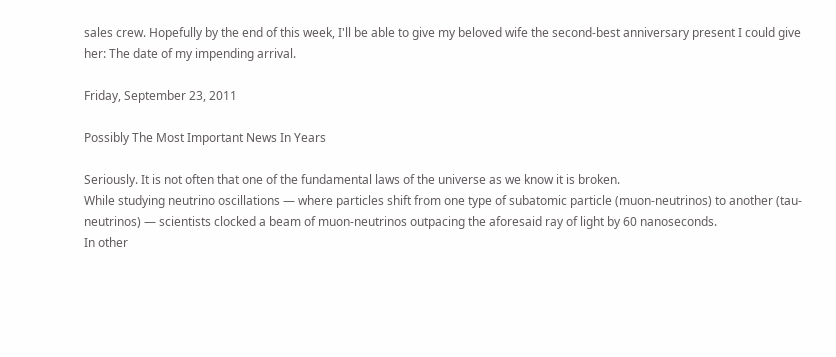sales crew. Hopefully by the end of this week, I'll be able to give my beloved wife the second-best anniversary present I could give her: The date of my impending arrival.

Friday, September 23, 2011

Possibly The Most Important News In Years

Seriously. It is not often that one of the fundamental laws of the universe as we know it is broken.
While studying neutrino oscillations — where particles shift from one type of subatomic particle (muon-neutrinos) to another (tau-neutrinos) — scientists clocked a beam of muon-neutrinos outpacing the aforesaid ray of light by 60 nanoseconds.
In other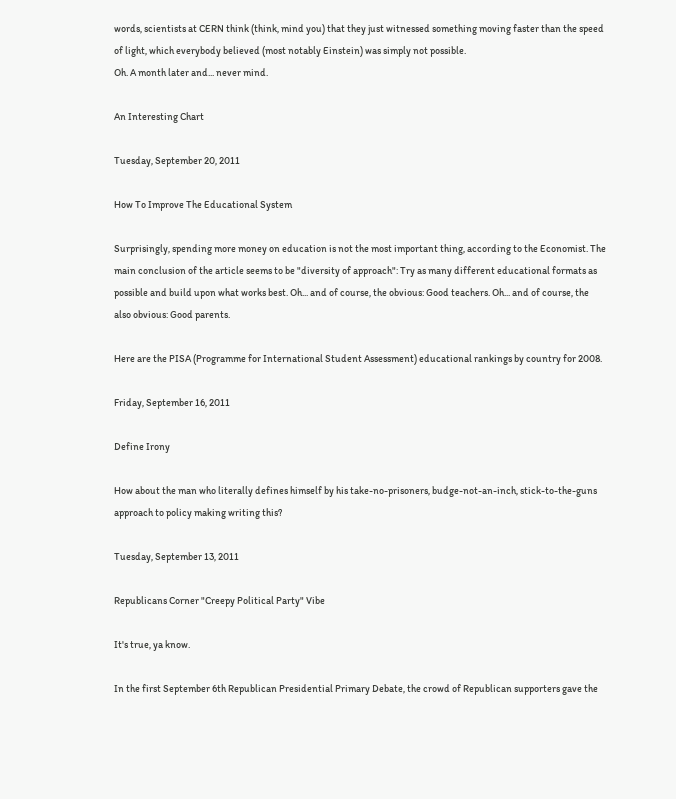words, scientists at CERN think (think, mind you) that they just witnessed something moving faster than the speed of light, which everybody believed (most notably Einstein) was simply not possible.
Oh. A month later and... never mind.

An Interesting Chart

Tuesday, September 20, 2011

How To Improve The Educational System

Surprisingly, spending more money on education is not the most important thing, according to the Economist. The main conclusion of the article seems to be "diversity of approach": Try as many different educational formats as possible and build upon what works best. Oh... and of course, the obvious: Good teachers. Oh... and of course, the also obvious: Good parents.

Here are the PISA (Programme for International Student Assessment) educational rankings by country for 2008.

Friday, September 16, 2011

Define Irony

How about the man who literally defines himself by his take-no-prisoners, budge-not-an-inch, stick-to-the-guns approach to policy making writing this?

Tuesday, September 13, 2011

Republicans Corner "Creepy Political Party" Vibe

It's true, ya know.

In the first September 6th Republican Presidential Primary Debate, the crowd of Republican supporters gave the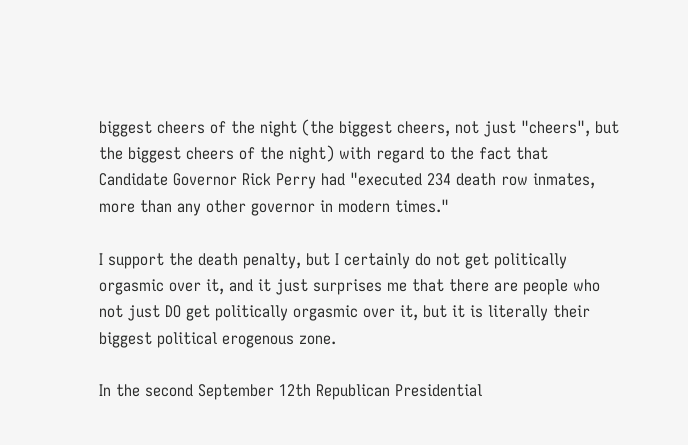biggest cheers of the night (the biggest cheers, not just "cheers", but the biggest cheers of the night) with regard to the fact that Candidate Governor Rick Perry had "executed 234 death row inmates, more than any other governor in modern times."

I support the death penalty, but I certainly do not get politically orgasmic over it, and it just surprises me that there are people who not just DO get politically orgasmic over it, but it is literally their biggest political erogenous zone.

In the second September 12th Republican Presidential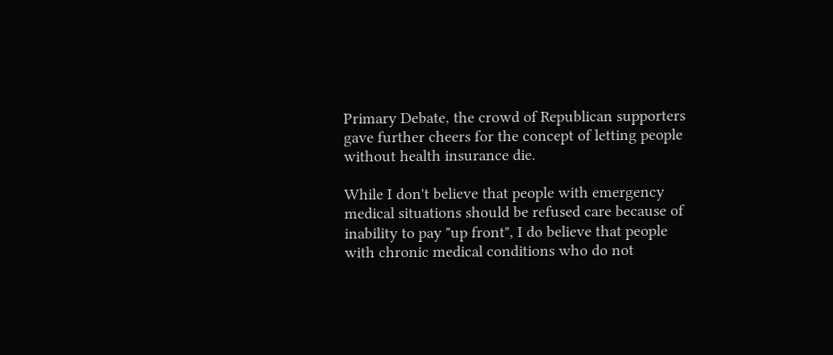Primary Debate, the crowd of Republican supporters gave further cheers for the concept of letting people without health insurance die.

While I don't believe that people with emergency medical situations should be refused care because of inability to pay "up front", I do believe that people with chronic medical conditions who do not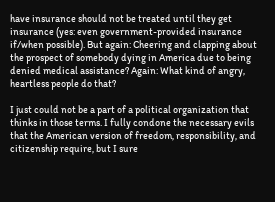have insurance should not be treated until they get insurance (yes: even government-provided insurance if/when possible). But again: Cheering and clapping about the prospect of somebody dying in America due to being denied medical assistance? Again: What kind of angry, heartless people do that?

I just could not be a part of a political organization that thinks in those terms. I fully condone the necessary evils that the American version of freedom, responsibility, and citizenship require, but I sure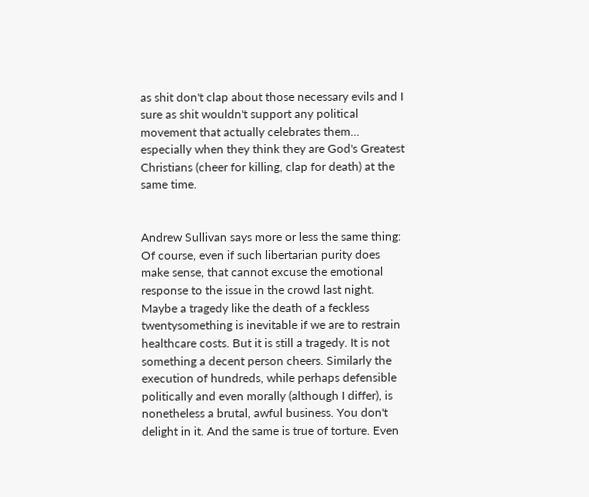as shit don't clap about those necessary evils and I sure as shit wouldn't support any political movement that actually celebrates them... especially when they think they are God's Greatest Christians (cheer for killing, clap for death) at the same time.


Andrew Sullivan says more or less the same thing:
Of course, even if such libertarian purity does make sense, that cannot excuse the emotional response to the issue in the crowd last night. Maybe a tragedy like the death of a feckless twentysomething is inevitable if we are to restrain healthcare costs. But it is still a tragedy. It is not something a decent person cheers. Similarly the execution of hundreds, while perhaps defensible politically and even morally (although I differ), is nonetheless a brutal, awful business. You don't delight in it. And the same is true of torture. Even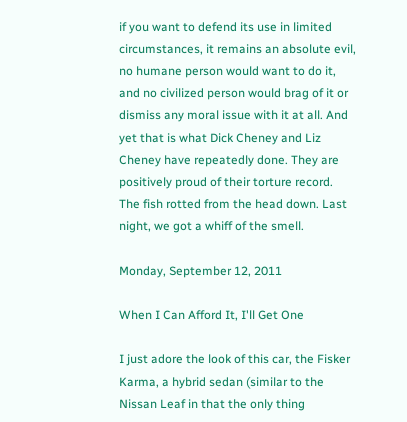if you want to defend its use in limited circumstances, it remains an absolute evil, no humane person would want to do it, and no civilized person would brag of it or dismiss any moral issue with it at all. And yet that is what Dick Cheney and Liz Cheney have repeatedly done. They are positively proud of their torture record. The fish rotted from the head down. Last night, we got a whiff of the smell.

Monday, September 12, 2011

When I Can Afford It, I'll Get One

I just adore the look of this car, the Fisker Karma, a hybrid sedan (similar to the Nissan Leaf in that the only thing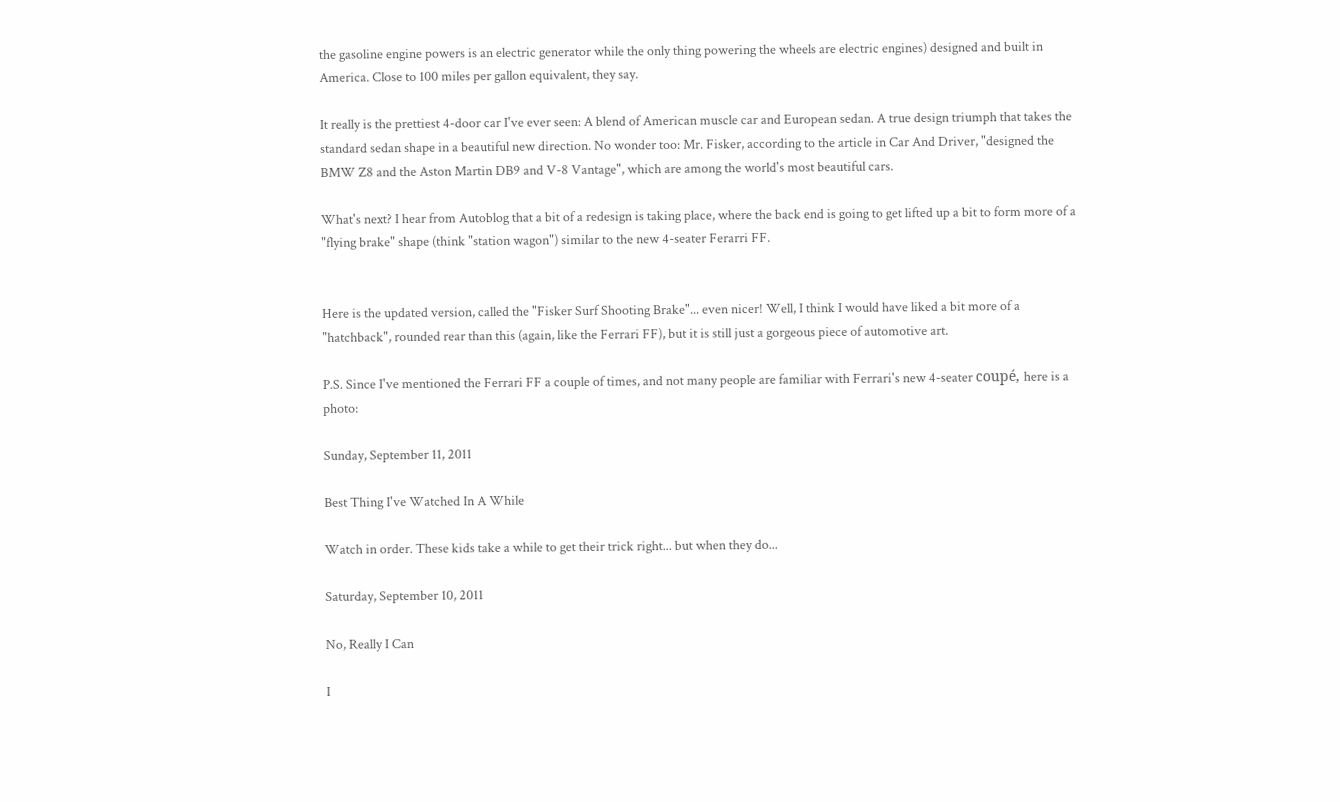the gasoline engine powers is an electric generator while the only thing powering the wheels are electric engines) designed and built in America. Close to 100 miles per gallon equivalent, they say.

It really is the prettiest 4-door car I've ever seen: A blend of American muscle car and European sedan. A true design triumph that takes the standard sedan shape in a beautiful new direction. No wonder too: Mr. Fisker, according to the article in Car And Driver, "designed the BMW Z8 and the Aston Martin DB9 and V-8 Vantage", which are among the world's most beautiful cars.

What's next? I hear from Autoblog that a bit of a redesign is taking place, where the back end is going to get lifted up a bit to form more of a "flying brake" shape (think "station wagon") similar to the new 4-seater Ferarri FF.


Here is the updated version, called the "Fisker Surf Shooting Brake"... even nicer! Well, I think I would have liked a bit more of a "hatchback", rounded rear than this (again, like the Ferrari FF), but it is still just a gorgeous piece of automotive art.

P.S. Since I've mentioned the Ferrari FF a couple of times, and not many people are familiar with Ferrari's new 4-seater coupé, here is a photo:

Sunday, September 11, 2011

Best Thing I've Watched In A While

Watch in order. These kids take a while to get their trick right... but when they do...

Saturday, September 10, 2011

No, Really I Can

I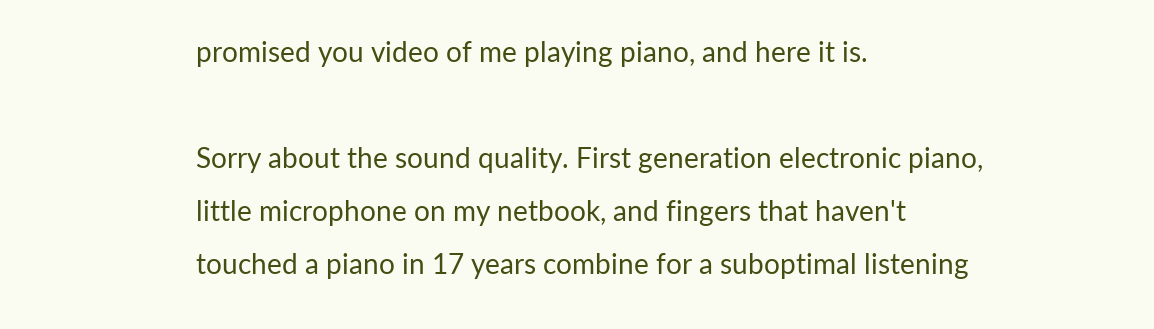promised you video of me playing piano, and here it is.

Sorry about the sound quality. First generation electronic piano, little microphone on my netbook, and fingers that haven't touched a piano in 17 years combine for a suboptimal listening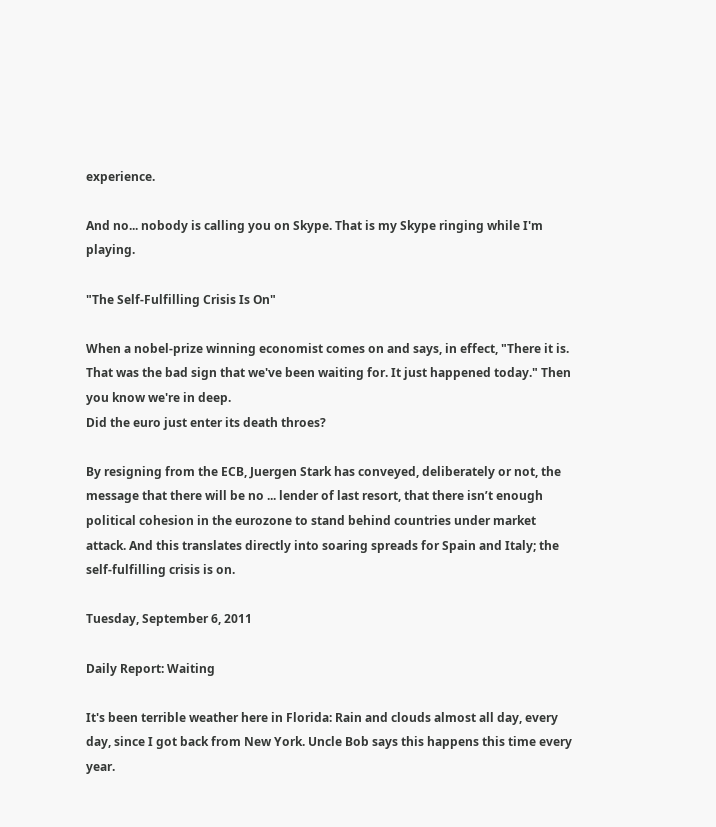experience.

And no... nobody is calling you on Skype. That is my Skype ringing while I'm playing.

"The Self-Fulfilling Crisis Is On"

When a nobel-prize winning economist comes on and says, in effect, "There it is. That was the bad sign that we've been waiting for. It just happened today." Then you know we're in deep.
Did the euro just enter its death throes?

By resigning from the ECB, Juergen Stark has conveyed, deliberately or not, the message that there will be no ... lender of last resort, that there isn’t enough political cohesion in the eurozone to stand behind countries under market attack. And this translates directly into soaring spreads for Spain and Italy; the self-fulfilling crisis is on.

Tuesday, September 6, 2011

Daily Report: Waiting

It's been terrible weather here in Florida: Rain and clouds almost all day, every day, since I got back from New York. Uncle Bob says this happens this time every year.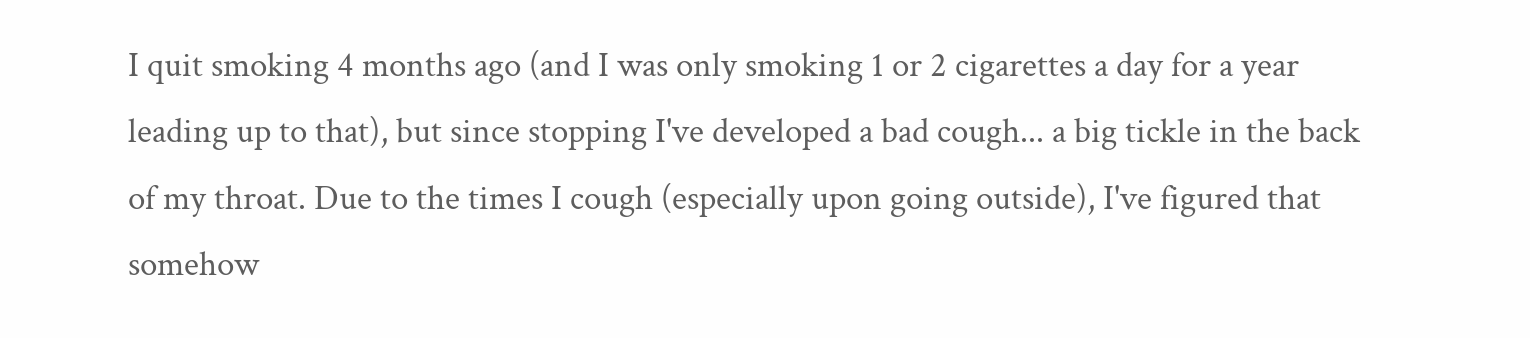I quit smoking 4 months ago (and I was only smoking 1 or 2 cigarettes a day for a year leading up to that), but since stopping I've developed a bad cough... a big tickle in the back of my throat. Due to the times I cough (especially upon going outside), I've figured that somehow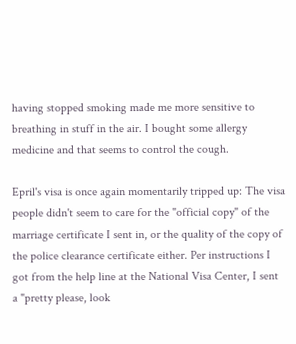having stopped smoking made me more sensitive to breathing in stuff in the air. I bought some allergy medicine and that seems to control the cough.

Epril's visa is once again momentarily tripped up: The visa people didn't seem to care for the "official copy" of the marriage certificate I sent in, or the quality of the copy of the police clearance certificate either. Per instructions I got from the help line at the National Visa Center, I sent a "pretty please, look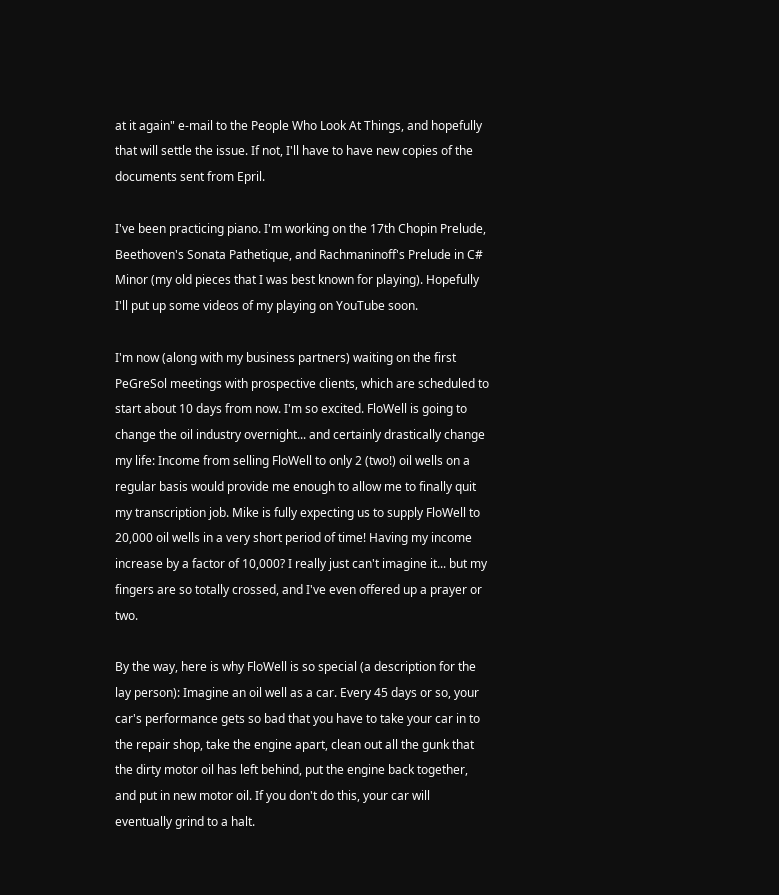at it again" e-mail to the People Who Look At Things, and hopefully that will settle the issue. If not, I'll have to have new copies of the documents sent from Epril.

I've been practicing piano. I'm working on the 17th Chopin Prelude, Beethoven's Sonata Pathetique, and Rachmaninoff's Prelude in C# Minor (my old pieces that I was best known for playing). Hopefully I'll put up some videos of my playing on YouTube soon.

I'm now (along with my business partners) waiting on the first PeGreSol meetings with prospective clients, which are scheduled to start about 10 days from now. I'm so excited. FloWell is going to change the oil industry overnight... and certainly drastically change my life: Income from selling FloWell to only 2 (two!) oil wells on a regular basis would provide me enough to allow me to finally quit my transcription job. Mike is fully expecting us to supply FloWell to 20,000 oil wells in a very short period of time! Having my income increase by a factor of 10,000? I really just can't imagine it... but my fingers are so totally crossed, and I've even offered up a prayer or two.

By the way, here is why FloWell is so special (a description for the lay person): Imagine an oil well as a car. Every 45 days or so, your car's performance gets so bad that you have to take your car in to the repair shop, take the engine apart, clean out all the gunk that the dirty motor oil has left behind, put the engine back together, and put in new motor oil. If you don't do this, your car will eventually grind to a halt.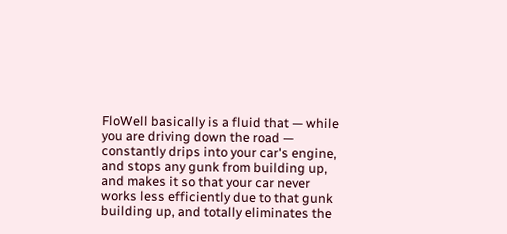FloWell basically is a fluid that — while you are driving down the road — constantly drips into your car's engine, and stops any gunk from building up, and makes it so that your car never works less efficiently due to that gunk building up, and totally eliminates the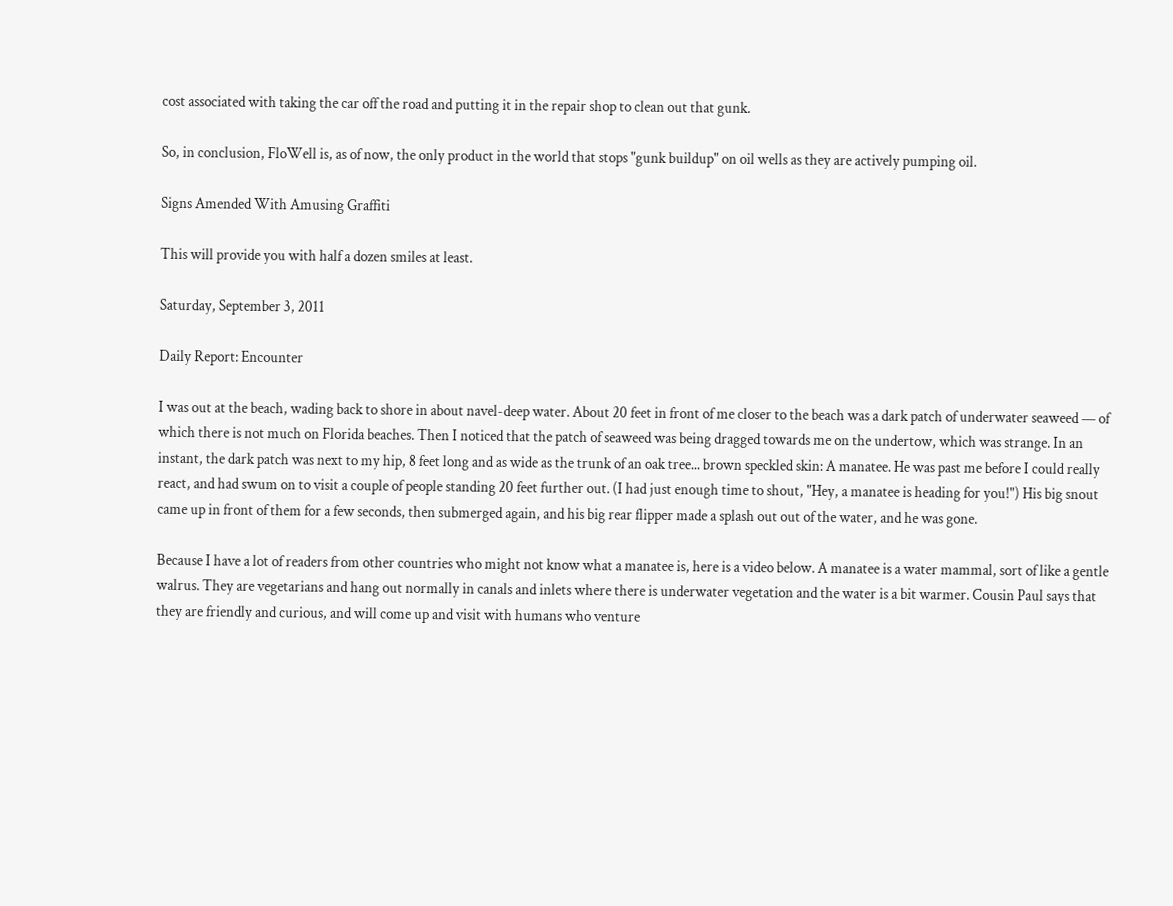cost associated with taking the car off the road and putting it in the repair shop to clean out that gunk.

So, in conclusion, FloWell is, as of now, the only product in the world that stops "gunk buildup" on oil wells as they are actively pumping oil.

Signs Amended With Amusing Graffiti

This will provide you with half a dozen smiles at least.

Saturday, September 3, 2011

Daily Report: Encounter

I was out at the beach, wading back to shore in about navel-deep water. About 20 feet in front of me closer to the beach was a dark patch of underwater seaweed — of which there is not much on Florida beaches. Then I noticed that the patch of seaweed was being dragged towards me on the undertow, which was strange. In an instant, the dark patch was next to my hip, 8 feet long and as wide as the trunk of an oak tree... brown speckled skin: A manatee. He was past me before I could really react, and had swum on to visit a couple of people standing 20 feet further out. (I had just enough time to shout, "Hey, a manatee is heading for you!") His big snout came up in front of them for a few seconds, then submerged again, and his big rear flipper made a splash out out of the water, and he was gone.

Because I have a lot of readers from other countries who might not know what a manatee is, here is a video below. A manatee is a water mammal, sort of like a gentle walrus. They are vegetarians and hang out normally in canals and inlets where there is underwater vegetation and the water is a bit warmer. Cousin Paul says that they are friendly and curious, and will come up and visit with humans who venture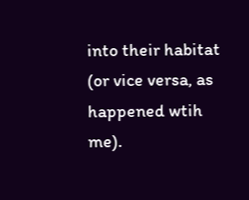into their habitat (or vice versa, as happened wtih me).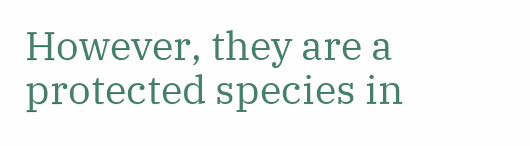However, they are a protected species in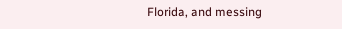Florida, and messing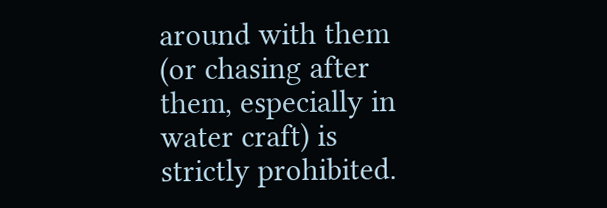around with them (or chasing after them, especially in water craft) is strictly prohibited.